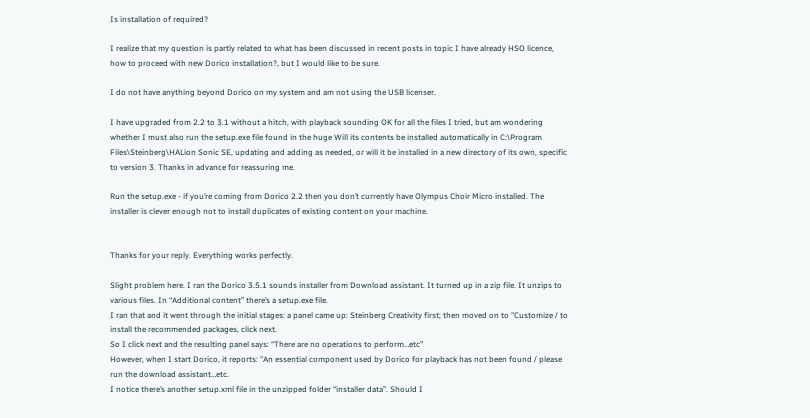Is installation of required?

I realize that my question is partly related to what has been discussed in recent posts in topic I have already HSO licence, how to proceed with new Dorico installation?, but I would like to be sure.

I do not have anything beyond Dorico on my system and am not using the USB licenser.

I have upgraded from 2.2 to 3.1 without a hitch, with playback sounding OK for all the files I tried, but am wondering whether I must also run the setup.exe file found in the huge Will its contents be installed automatically in C:\Program Files\Steinberg\HALion Sonic SE, updating and adding as needed, or will it be installed in a new directory of its own, specific to version 3. Thanks in advance for reassuring me.

Run the setup.exe - if you’re coming from Dorico 2.2 then you don’t currently have Olympus Choir Micro installed. The installer is clever enough not to install duplicates of existing content on your machine.


Thanks for your reply. Everything works perfectly.

Slight problem here. I ran the Dorico 3.5.1 sounds installer from Download assistant. It turned up in a zip file. It unzips to various files. In “Additional content” there’s a setup.exe file.
I ran that and it went through the initial stages: a panel came up: Steinberg Creativity first; then moved on to "Customize / to install the recommended packages, click next.
So I click next and the resulting panel says: “There are no operations to perform…etc”
However, when I start Dorico, it reports: "An essential component used by Dorico for playback has not been found / please run the download assistant…etc.
I notice there’s another setup.xml file in the unzipped folder “installer data”. Should I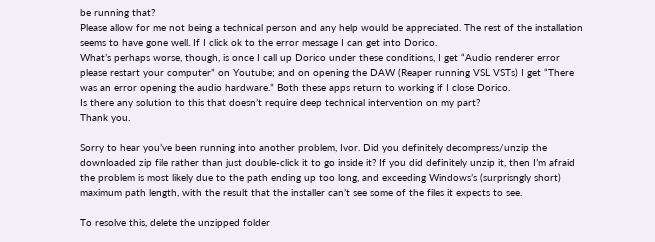be running that?
Please allow for me not being a technical person and any help would be appreciated. The rest of the installation seems to have gone well. If I click ok to the error message I can get into Dorico.
What’s perhaps worse, though, is once I call up Dorico under these conditions, I get “Audio renderer error please restart your computer” on Youtube; and on opening the DAW (Reaper running VSL VSTs) I get “There was an error opening the audio hardware.” Both these apps return to working if I close Dorico.
Is there any solution to this that doesn’t require deep technical intervention on my part?
Thank you.

Sorry to hear you’ve been running into another problem, Ivor. Did you definitely decompress/unzip the downloaded zip file rather than just double-click it to go inside it? If you did definitely unzip it, then I’m afraid the problem is most likely due to the path ending up too long, and exceeding Windows’s (surprisngly short) maximum path length, with the result that the installer can’t see some of the files it expects to see.

To resolve this, delete the unzipped folder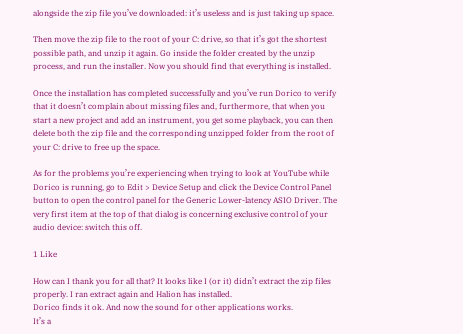alongside the zip file you’ve downloaded: it’s useless and is just taking up space.

Then move the zip file to the root of your C: drive, so that it’s got the shortest possible path, and unzip it again. Go inside the folder created by the unzip process, and run the installer. Now you should find that everything is installed.

Once the installation has completed successfully and you’ve run Dorico to verify that it doesn’t complain about missing files and, furthermore, that when you start a new project and add an instrument, you get some playback, you can then delete both the zip file and the corresponding unzipped folder from the root of your C: drive to free up the space.

As for the problems you’re experiencing when trying to look at YouTube while Dorico is running, go to Edit > Device Setup and click the Device Control Panel button to open the control panel for the Generic Lower-latency ASIO Driver. The very first item at the top of that dialog is concerning exclusive control of your audio device: switch this off.

1 Like

How can I thank you for all that? It looks like I (or it) didn’t extract the zip files properly. I ran extract again and Halion has installed.
Dorico finds it ok. And now the sound for other applications works.
It’s a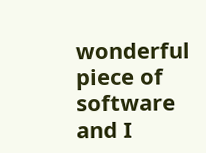wonderful piece of software and I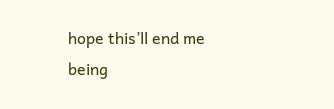hope this’ll end me being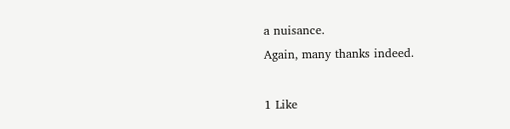a nuisance.
Again, many thanks indeed.

1 Like